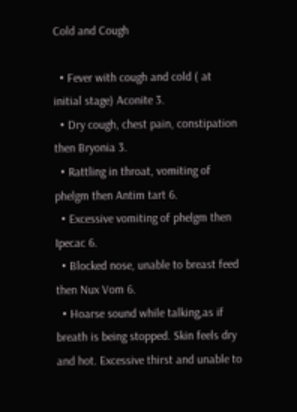Cold and Cough

  • Fever with cough and cold ( at initial stage) Aconite 3.
  • Dry cough, chest pain, constipation then Bryonia 3.
  • Rattling in throat, vomiting of phelgm then Antim tart 6.
  • Excessive vomiting of phelgm then Ipecac 6.
  • Blocked nose, unable to breast feed then Nux Vom 6.
  • Hoarse sound while talking,as if breath is being stopped. Skin feels dry and hot. Excessive thirst and unable to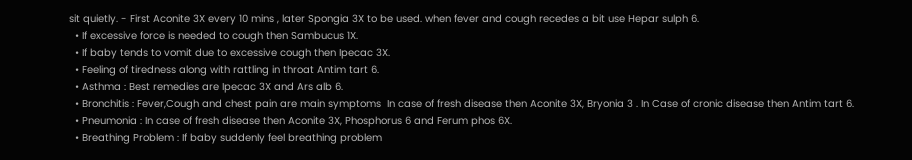sit quietly. - First Aconite 3X every 10 mins , later Spongia 3X to be used. when fever and cough recedes a bit use Hepar sulph 6.
  • If excessive force is needed to cough then Sambucus 1X.
  • If baby tends to vomit due to excessive cough then Ipecac 3X.
  • Feeling of tiredness along with rattling in throat Antim tart 6.
  • Asthma : Best remedies are Ipecac 3X and Ars alb 6.
  • Bronchitis : Fever,Cough and chest pain are main symptoms  In case of fresh disease then Aconite 3X, Bryonia 3 . In Case of cronic disease then Antim tart 6.
  • Pneumonia : In case of fresh disease then Aconite 3X, Phosphorus 6 and Ferum phos 6X.
  • Breathing Problem : If baby suddenly feel breathing problem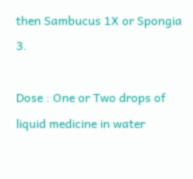then Sambucus 1X or Spongia 3.

Dose : One or Two drops of liquid medicine in water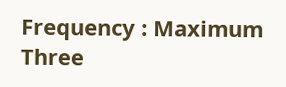Frequency : Maximum Three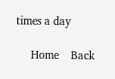times a day

     Home    Back